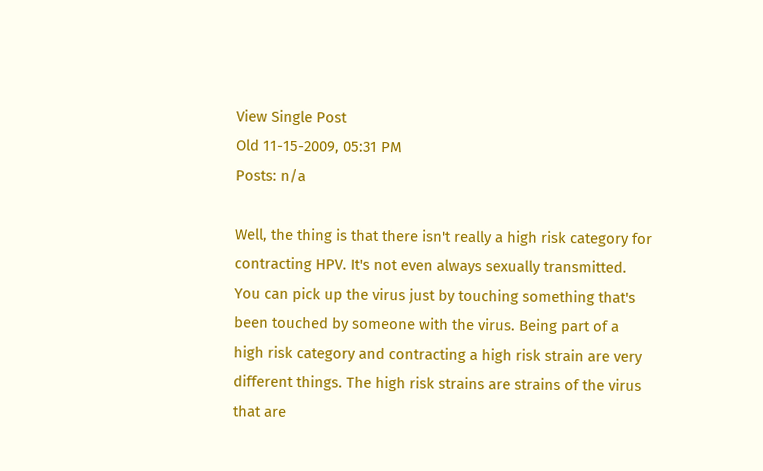View Single Post
Old 11-15-2009, 05:31 PM
Posts: n/a

Well, the thing is that there isn't really a high risk category for contracting HPV. It's not even always sexually transmitted. You can pick up the virus just by touching something that's been touched by someone with the virus. Being part of a high risk category and contracting a high risk strain are very different things. The high risk strains are strains of the virus that are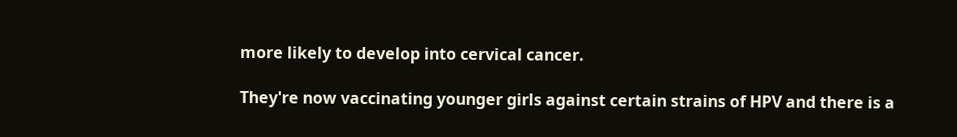more likely to develop into cervical cancer.

They're now vaccinating younger girls against certain strains of HPV and there is a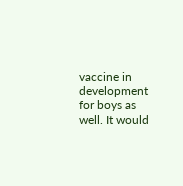vaccine in development for boys as well. It would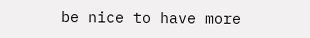be nice to have more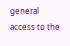general access to the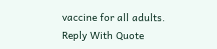vaccine for all adults.
Reply With Quote